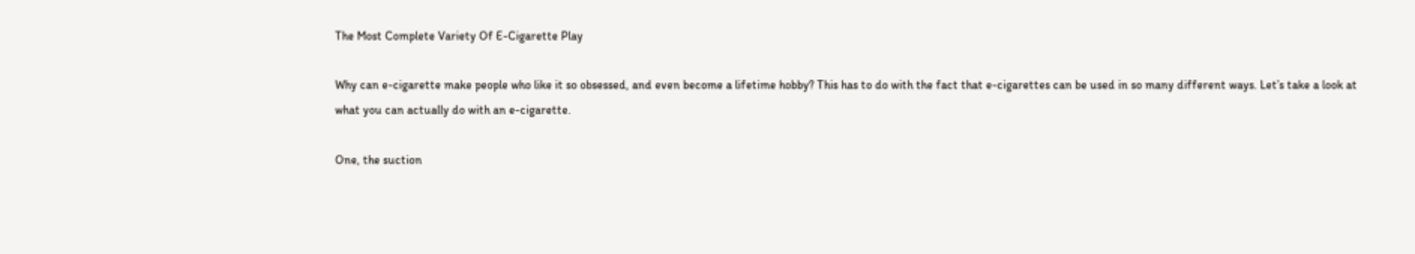The Most Complete Variety Of E-Cigarette Play

Why can e-cigarette make people who like it so obsessed, and even become a lifetime hobby? This has to do with the fact that e-cigarettes can be used in so many different ways. Let’s take a look at what you can actually do with an e-cigarette.

One, the suction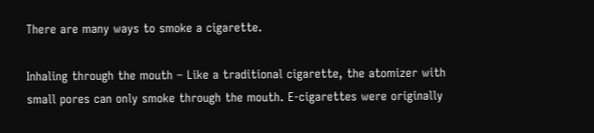There are many ways to smoke a cigarette.

Inhaling through the mouth – Like a traditional cigarette, the atomizer with small pores can only smoke through the mouth. E-cigarettes were originally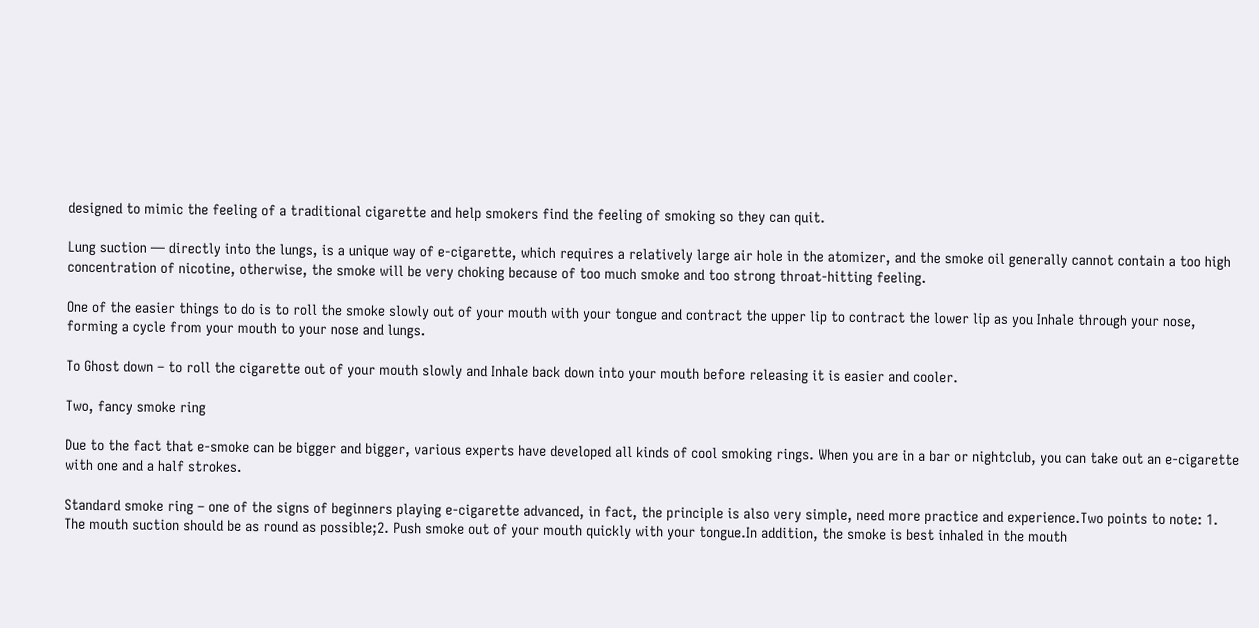designed to mimic the feeling of a traditional cigarette and help smokers find the feeling of smoking so they can quit.

Lung suction — directly into the lungs, is a unique way of e-cigarette, which requires a relatively large air hole in the atomizer, and the smoke oil generally cannot contain a too high concentration of nicotine, otherwise, the smoke will be very choking because of too much smoke and too strong throat-hitting feeling.

One of the easier things to do is to roll the smoke slowly out of your mouth with your tongue and contract the upper lip to contract the lower lip as you Inhale through your nose, forming a cycle from your mouth to your nose and lungs.

To Ghost down – to roll the cigarette out of your mouth slowly and Inhale back down into your mouth before releasing it is easier and cooler.

Two, fancy smoke ring

Due to the fact that e-smoke can be bigger and bigger, various experts have developed all kinds of cool smoking rings. When you are in a bar or nightclub, you can take out an e-cigarette with one and a half strokes.

Standard smoke ring – one of the signs of beginners playing e-cigarette advanced, in fact, the principle is also very simple, need more practice and experience.Two points to note: 1. The mouth suction should be as round as possible;2. Push smoke out of your mouth quickly with your tongue.In addition, the smoke is best inhaled in the mouth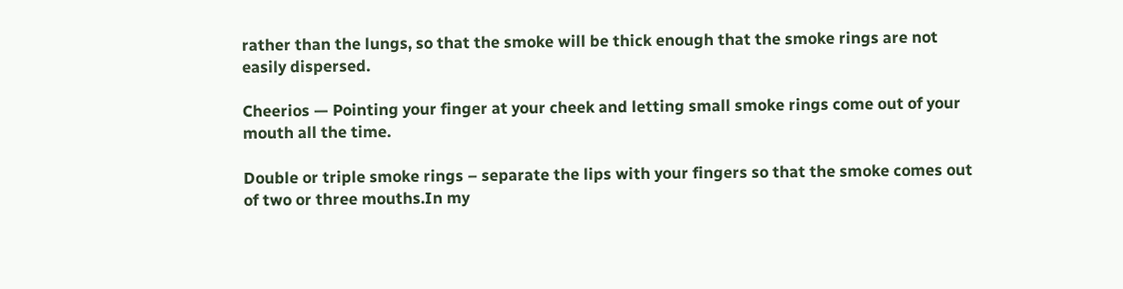rather than the lungs, so that the smoke will be thick enough that the smoke rings are not easily dispersed.

Cheerios — Pointing your finger at your cheek and letting small smoke rings come out of your mouth all the time.

Double or triple smoke rings – separate the lips with your fingers so that the smoke comes out of two or three mouths.In my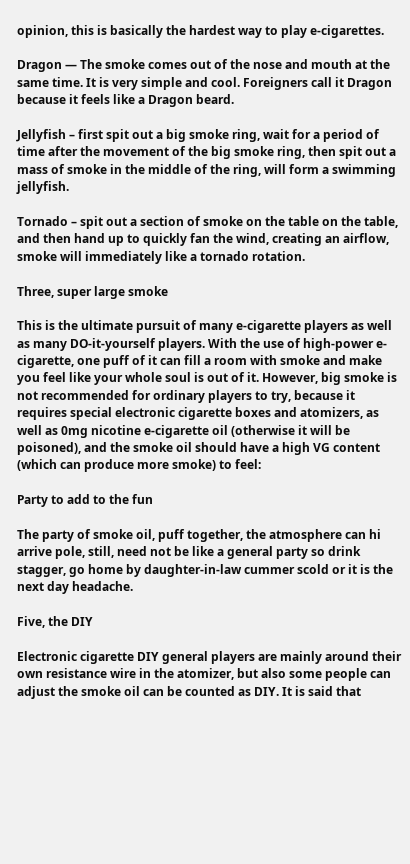opinion, this is basically the hardest way to play e-cigarettes.

Dragon — The smoke comes out of the nose and mouth at the same time. It is very simple and cool. Foreigners call it Dragon because it feels like a Dragon beard.

Jellyfish – first spit out a big smoke ring, wait for a period of time after the movement of the big smoke ring, then spit out a mass of smoke in the middle of the ring, will form a swimming jellyfish.

Tornado – spit out a section of smoke on the table on the table, and then hand up to quickly fan the wind, creating an airflow, smoke will immediately like a tornado rotation.

Three, super large smoke

This is the ultimate pursuit of many e-cigarette players as well as many DO-it-yourself players. With the use of high-power e-cigarette, one puff of it can fill a room with smoke and make you feel like your whole soul is out of it. However, big smoke is not recommended for ordinary players to try, because it requires special electronic cigarette boxes and atomizers, as well as 0mg nicotine e-cigarette oil (otherwise it will be poisoned), and the smoke oil should have a high VG content (which can produce more smoke) to feel:

Party to add to the fun

The party of smoke oil, puff together, the atmosphere can hi arrive pole, still, need not be like a general party so drink stagger, go home by daughter-in-law cummer scold or it is the next day headache.

Five, the DIY

Electronic cigarette DIY general players are mainly around their own resistance wire in the atomizer, but also some people can adjust the smoke oil can be counted as DIY. It is said that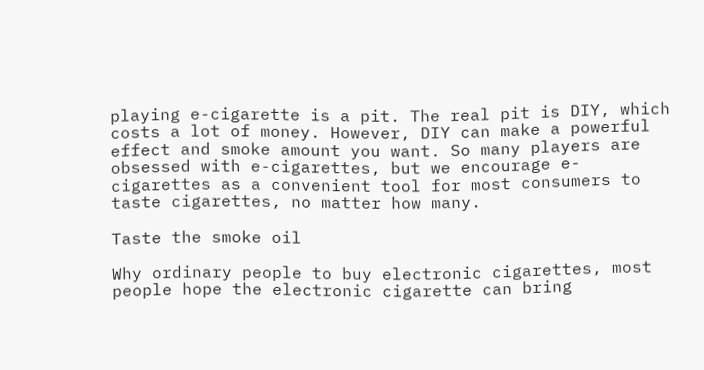playing e-cigarette is a pit. The real pit is DIY, which costs a lot of money. However, DIY can make a powerful effect and smoke amount you want. So many players are obsessed with e-cigarettes, but we encourage e-cigarettes as a convenient tool for most consumers to taste cigarettes, no matter how many.

Taste the smoke oil

Why ordinary people to buy electronic cigarettes, most people hope the electronic cigarette can bring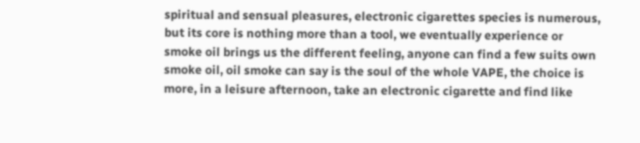spiritual and sensual pleasures, electronic cigarettes species is numerous, but its core is nothing more than a tool, we eventually experience or smoke oil brings us the different feeling, anyone can find a few suits own smoke oil, oil smoke can say is the soul of the whole VAPE, the choice is more, in a leisure afternoon, take an electronic cigarette and find like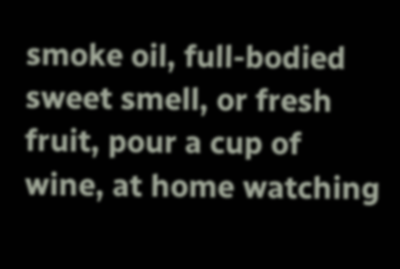smoke oil, full-bodied sweet smell, or fresh fruit, pour a cup of wine, at home watching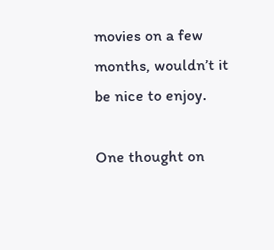movies on a few months, wouldn’t it be nice to enjoy.

One thought on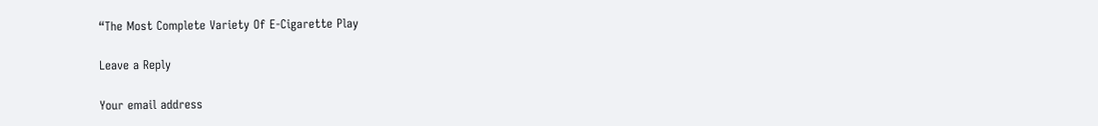“The Most Complete Variety Of E-Cigarette Play

Leave a Reply

Your email address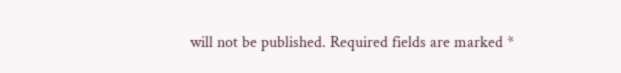will not be published. Required fields are marked *